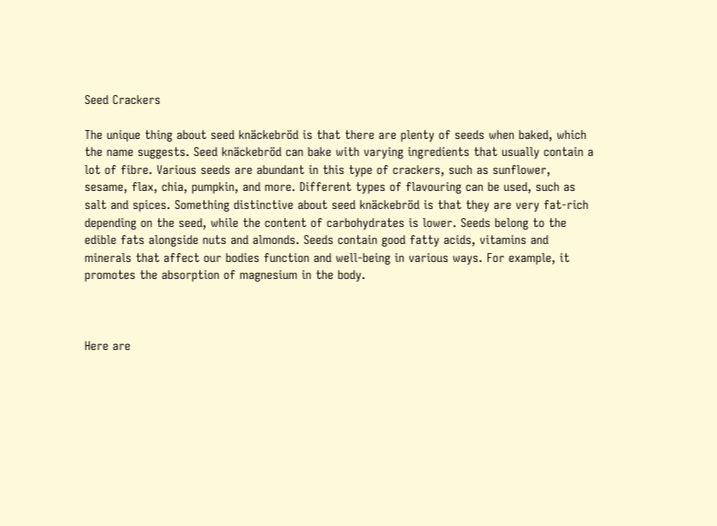Seed Crackers

The unique thing about seed knäckebröd is that there are plenty of seeds when baked, which the name suggests. Seed knäckebröd can bake with varying ingredients that usually contain a lot of fibre. Various seeds are abundant in this type of crackers, such as sunflower, sesame, flax, chia, pumpkin, and more. Different types of flavouring can be used, such as salt and spices. Something distinctive about seed knäckebröd is that they are very fat-rich depending on the seed, while the content of carbohydrates is lower. Seeds belong to the edible fats alongside nuts and almonds. Seeds contain good fatty acids, vitamins and minerals that affect our bodies function and well-being in various ways. For example, it promotes the absorption of magnesium in the body.



Here are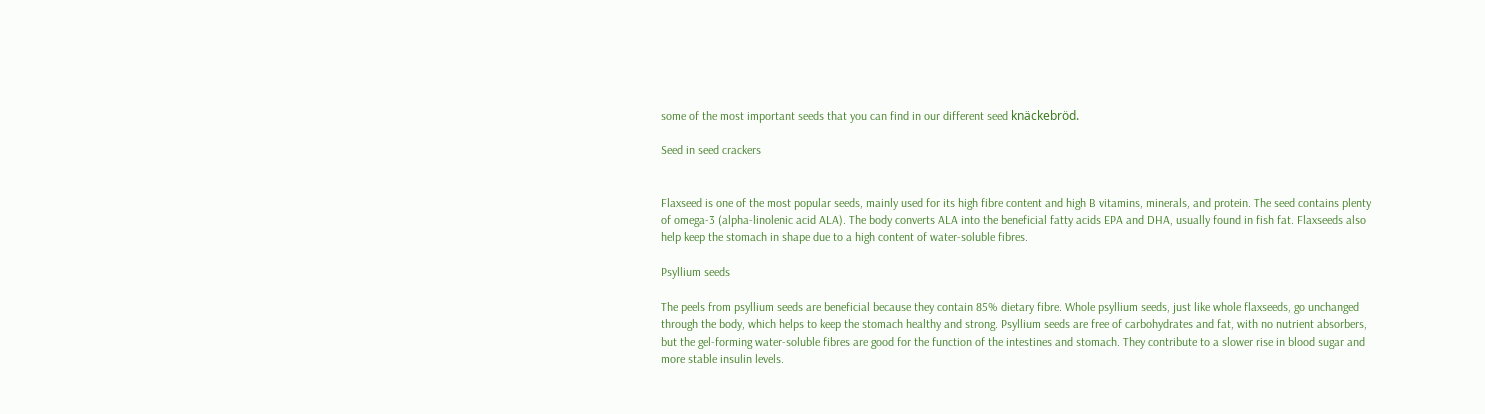some of the most important seeds that you can find in our different seed knäckebröd.

Seed in seed crackers


Flaxseed is one of the most popular seeds, mainly used for its high fibre content and high B vitamins, minerals, and protein. The seed contains plenty of omega-3 (alpha-linolenic acid ALA). The body converts ALA into the beneficial fatty acids EPA and DHA, usually found in fish fat. Flaxseeds also help keep the stomach in shape due to a high content of water-soluble fibres.

Psyllium seeds

The peels from psyllium seeds are beneficial because they contain 85% dietary fibre. Whole psyllium seeds, just like whole flaxseeds, go unchanged through the body, which helps to keep the stomach healthy and strong. Psyllium seeds are free of carbohydrates and fat, with no nutrient absorbers, but the gel-forming water-soluble fibres are good for the function of the intestines and stomach. They contribute to a slower rise in blood sugar and more stable insulin levels.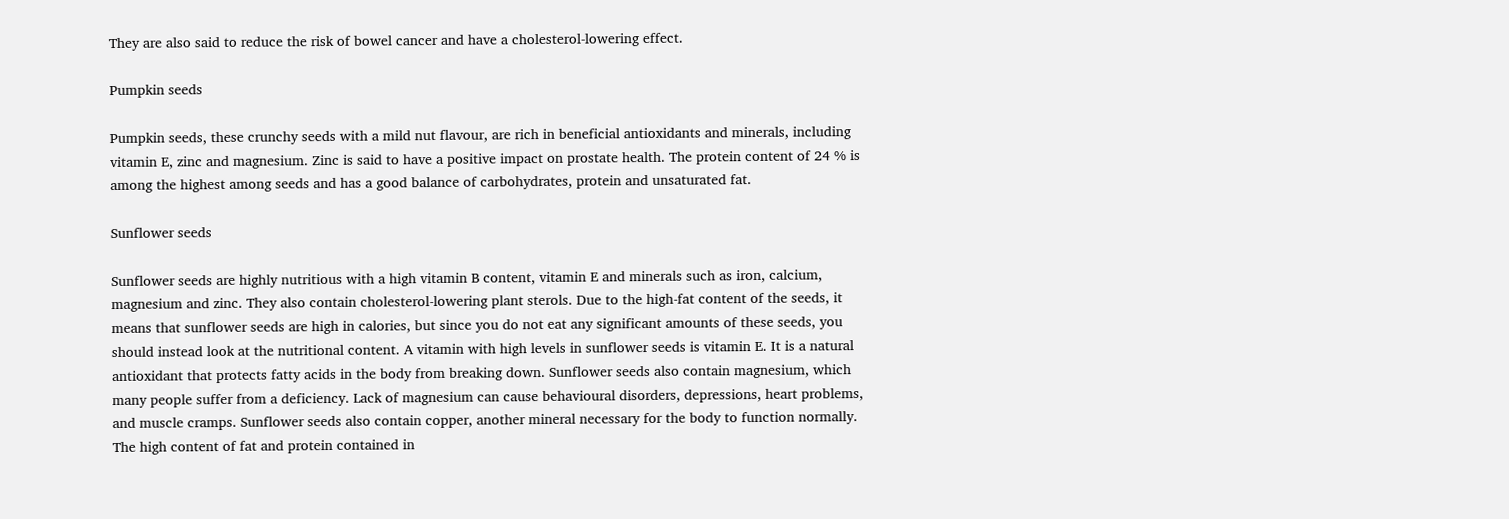They are also said to reduce the risk of bowel cancer and have a cholesterol-lowering effect.

Pumpkin seeds

Pumpkin seeds, these crunchy seeds with a mild nut flavour, are rich in beneficial antioxidants and minerals, including vitamin E, zinc and magnesium. Zinc is said to have a positive impact on prostate health. The protein content of 24 % is among the highest among seeds and has a good balance of carbohydrates, protein and unsaturated fat.

Sunflower seeds

Sunflower seeds are highly nutritious with a high vitamin B content, vitamin E and minerals such as iron, calcium, magnesium and zinc. They also contain cholesterol-lowering plant sterols. Due to the high-fat content of the seeds, it means that sunflower seeds are high in calories, but since you do not eat any significant amounts of these seeds, you should instead look at the nutritional content. A vitamin with high levels in sunflower seeds is vitamin E. It is a natural antioxidant that protects fatty acids in the body from breaking down. Sunflower seeds also contain magnesium, which many people suffer from a deficiency. Lack of magnesium can cause behavioural disorders, depressions, heart problems, and muscle cramps. Sunflower seeds also contain copper, another mineral necessary for the body to function normally. The high content of fat and protein contained in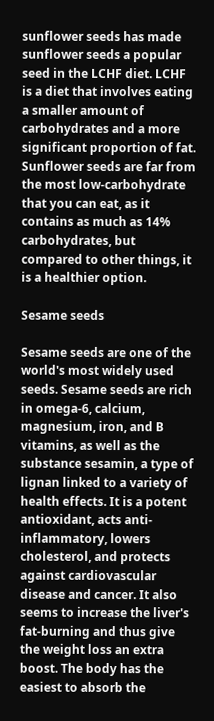sunflower seeds has made sunflower seeds a popular seed in the LCHF diet. LCHF is a diet that involves eating a smaller amount of carbohydrates and a more significant proportion of fat. Sunflower seeds are far from the most low-carbohydrate that you can eat, as it contains as much as 14% carbohydrates, but compared to other things, it is a healthier option.

Sesame seeds

Sesame seeds are one of the world's most widely used seeds. Sesame seeds are rich in omega-6, calcium, magnesium, iron, and B vitamins, as well as the substance sesamin, a type of lignan linked to a variety of health effects. It is a potent antioxidant, acts anti-inflammatory, lowers cholesterol, and protects against cardiovascular disease and cancer. It also seems to increase the liver's fat-burning and thus give the weight loss an extra boost. The body has the easiest to absorb the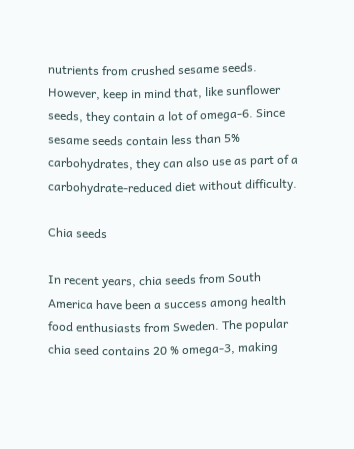nutrients from crushed sesame seeds. However, keep in mind that, like sunflower seeds, they contain a lot of omega-6. Since sesame seeds contain less than 5% carbohydrates, they can also use as part of a carbohydrate-reduced diet without difficulty.

Chia seeds

In recent years, chia seeds from South America have been a success among health food enthusiasts from Sweden. The popular chia seed contains 20 % omega-3, making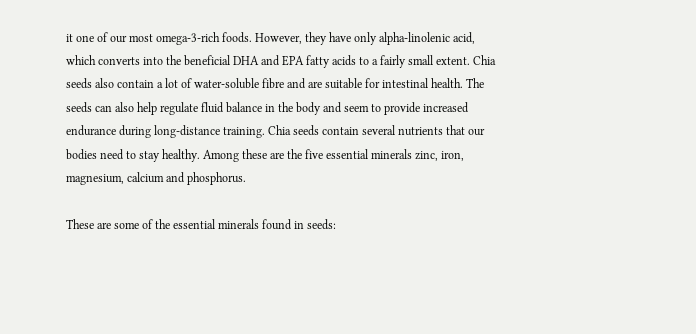it one of our most omega-3-rich foods. However, they have only alpha-linolenic acid, which converts into the beneficial DHA and EPA fatty acids to a fairly small extent. Chia seeds also contain a lot of water-soluble fibre and are suitable for intestinal health. The seeds can also help regulate fluid balance in the body and seem to provide increased endurance during long-distance training. Chia seeds contain several nutrients that our bodies need to stay healthy. Among these are the five essential minerals zinc, iron, magnesium, calcium and phosphorus.

These are some of the essential minerals found in seeds: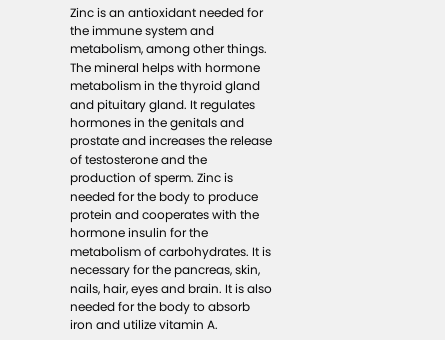Zinc is an antioxidant needed for the immune system and metabolism, among other things. The mineral helps with hormone metabolism in the thyroid gland and pituitary gland. It regulates hormones in the genitals and prostate and increases the release of testosterone and the production of sperm. Zinc is needed for the body to produce protein and cooperates with the hormone insulin for the metabolism of carbohydrates. It is necessary for the pancreas, skin, nails, hair, eyes and brain. It is also needed for the body to absorb iron and utilize vitamin A.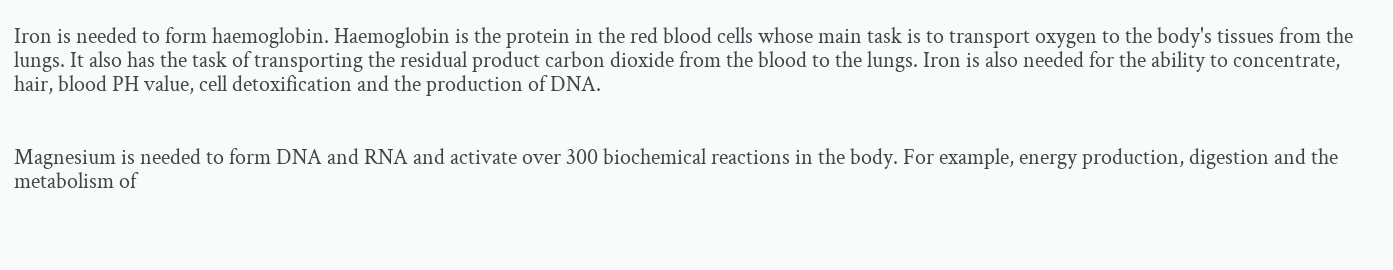Iron is needed to form haemoglobin. Haemoglobin is the protein in the red blood cells whose main task is to transport oxygen to the body's tissues from the lungs. It also has the task of transporting the residual product carbon dioxide from the blood to the lungs. Iron is also needed for the ability to concentrate, hair, blood PH value, cell detoxification and the production of DNA.


Magnesium is needed to form DNA and RNA and activate over 300 biochemical reactions in the body. For example, energy production, digestion and the metabolism of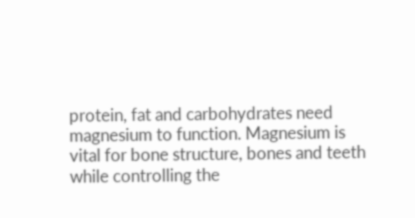protein, fat and carbohydrates need magnesium to function. Magnesium is vital for bone structure, bones and teeth while controlling the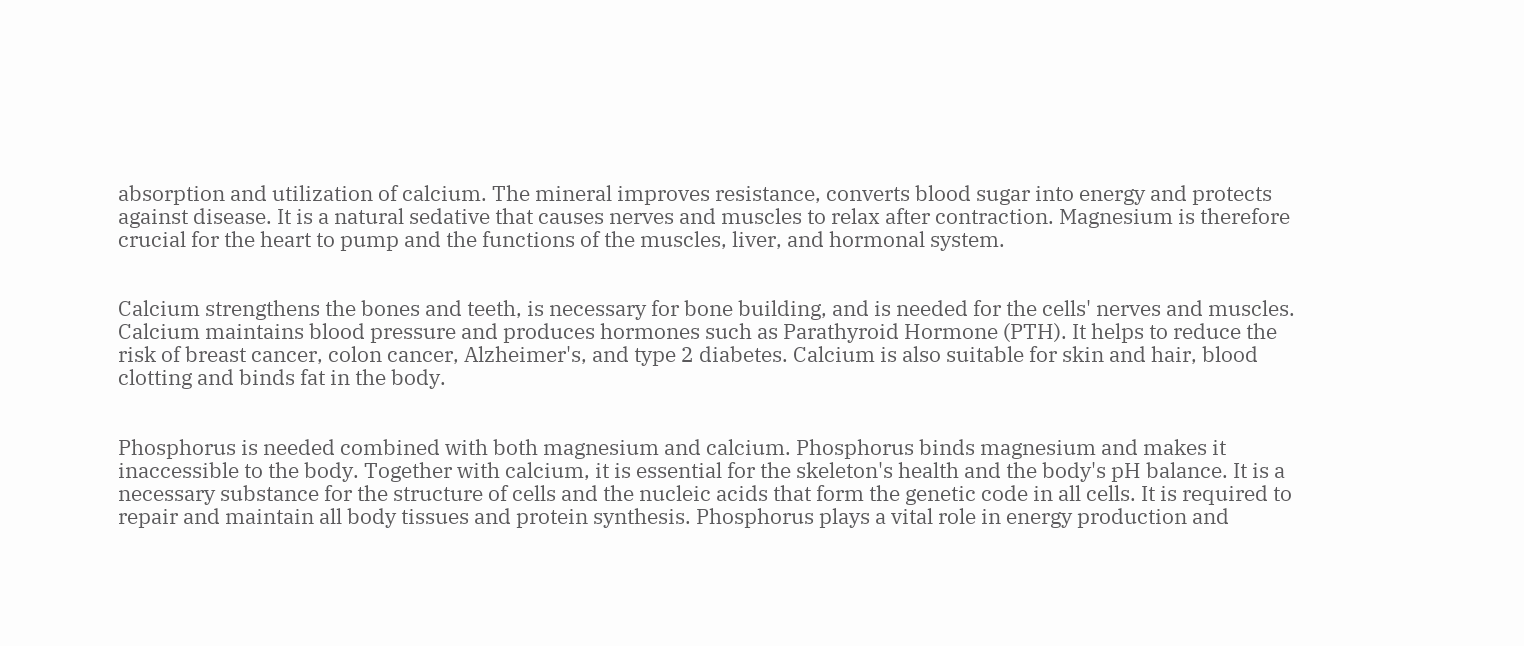absorption and utilization of calcium. The mineral improves resistance, converts blood sugar into energy and protects against disease. It is a natural sedative that causes nerves and muscles to relax after contraction. Magnesium is therefore crucial for the heart to pump and the functions of the muscles, liver, and hormonal system.


Calcium strengthens the bones and teeth, is necessary for bone building, and is needed for the cells' nerves and muscles. Calcium maintains blood pressure and produces hormones such as Parathyroid Hormone (PTH). It helps to reduce the risk of breast cancer, colon cancer, Alzheimer's, and type 2 diabetes. Calcium is also suitable for skin and hair, blood clotting and binds fat in the body.


Phosphorus is needed combined with both magnesium and calcium. Phosphorus binds magnesium and makes it inaccessible to the body. Together with calcium, it is essential for the skeleton's health and the body's pH balance. It is a necessary substance for the structure of cells and the nucleic acids that form the genetic code in all cells. It is required to repair and maintain all body tissues and protein synthesis. Phosphorus plays a vital role in energy production and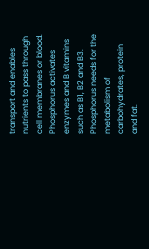transport and enables nutrients to pass through cell membranes or blood. Phosphorus activates enzymes and B vitamins such as B1, B2 and B3. Phosphorus needs for the metabolism of carbohydrates, protein and fat.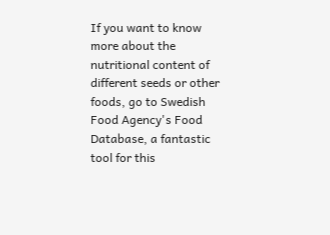If you want to know more about the nutritional content of different seeds or other foods, go to Swedish Food Agency's Food Database, a fantastic tool for this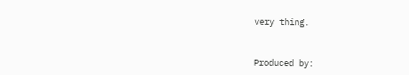very thing.


Produced by: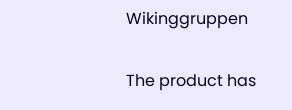Wikinggruppen

The product has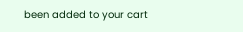been added to your cart